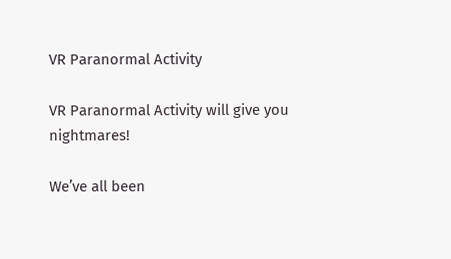VR Paranormal Activity

VR Paranormal Activity will give you nightmares!

We’ve all been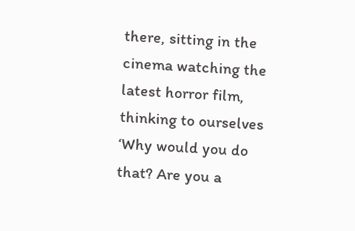there, sitting in the cinema watching the latest horror film, thinking to ourselves ‘Why would you do that? Are you a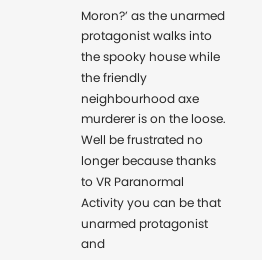Moron?’ as the unarmed protagonist walks into the spooky house while the friendly neighbourhood axe murderer is on the loose. Well be frustrated no longer because thanks to VR Paranormal Activity you can be that unarmed protagonist and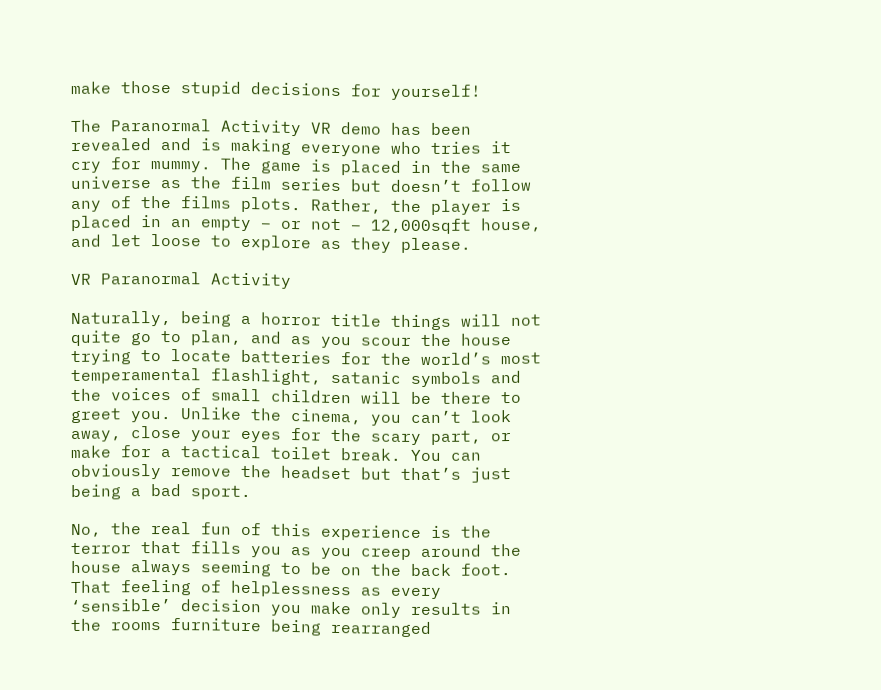make those stupid decisions for yourself!

The Paranormal Activity VR demo has been revealed and is making everyone who tries it cry for mummy. The game is placed in the same universe as the film series but doesn’t follow any of the films plots. Rather, the player is placed in an empty – or not – 12,000sqft house, and let loose to explore as they please.

VR Paranormal Activity

Naturally, being a horror title things will not quite go to plan, and as you scour the house trying to locate batteries for the world’s most temperamental flashlight, satanic symbols and the voices of small children will be there to greet you. Unlike the cinema, you can’t look away, close your eyes for the scary part, or make for a tactical toilet break. You can obviously remove the headset but that’s just being a bad sport.

No, the real fun of this experience is the terror that fills you as you creep around the house always seeming to be on the back foot. That feeling of helplessness as every ‘sensible’ decision you make only results in the rooms furniture being rearranged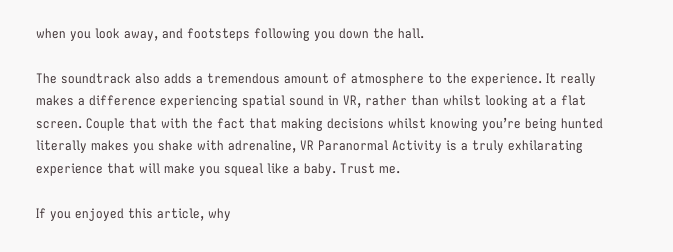when you look away, and footsteps following you down the hall.

The soundtrack also adds a tremendous amount of atmosphere to the experience. It really makes a difference experiencing spatial sound in VR, rather than whilst looking at a flat screen. Couple that with the fact that making decisions whilst knowing you’re being hunted literally makes you shake with adrenaline, VR Paranormal Activity is a truly exhilarating experience that will make you squeal like a baby. Trust me.

If you enjoyed this article, why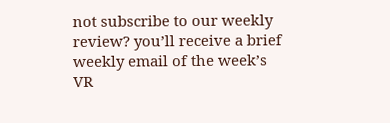not subscribe to our weekly review? you’ll receive a brief weekly email of the week’s VR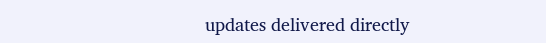updates delivered directly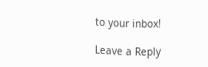to your inbox!

Leave a Reply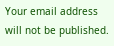Your email address will not be published.